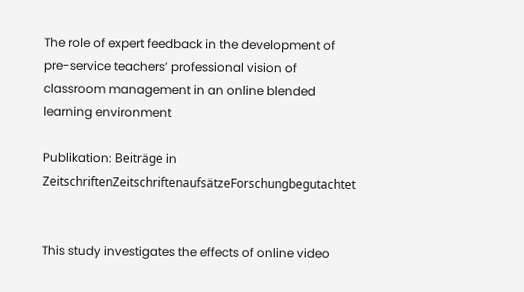The role of expert feedback in the development of pre-service teachers’ professional vision of classroom management in an online blended learning environment

Publikation: Beiträge in ZeitschriftenZeitschriftenaufsätzeForschungbegutachtet


This study investigates the effects of online video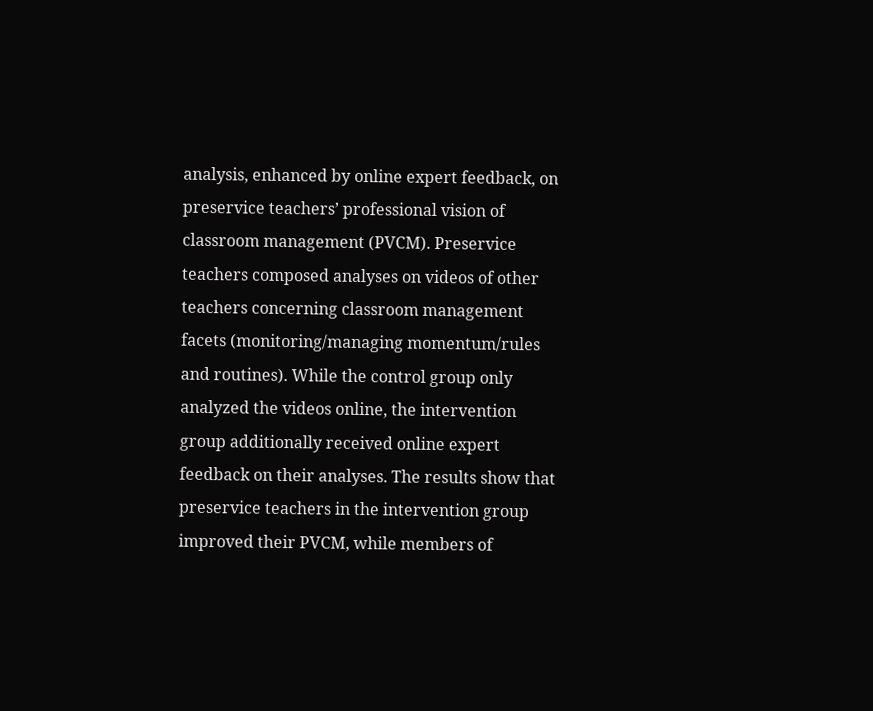analysis, enhanced by online expert feedback, on preservice teachers’ professional vision of classroom management (PVCM). Preservice teachers composed analyses on videos of other teachers concerning classroom management facets (monitoring/managing momentum/rules and routines). While the control group only analyzed the videos online, the intervention group additionally received online expert feedback on their analyses. The results show that preservice teachers in the intervention group improved their PVCM, while members of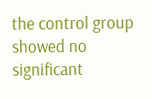the control group showed no significant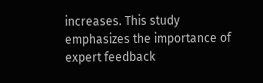increases. This study emphasizes the importance of expert feedback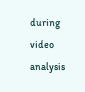during video analysis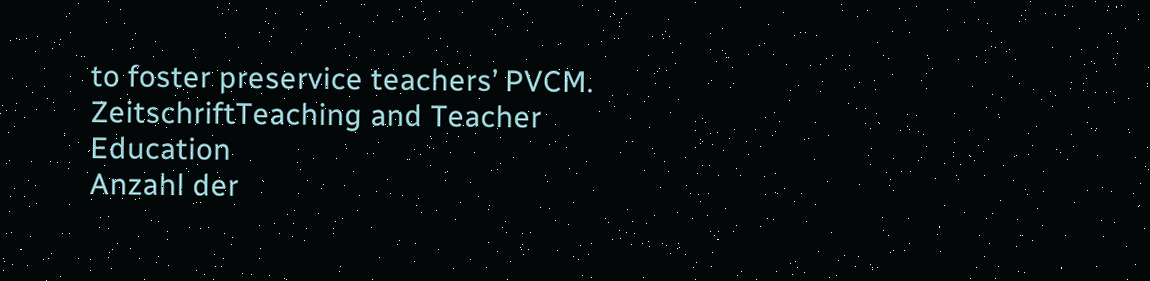to foster preservice teachers’ PVCM.
ZeitschriftTeaching and Teacher Education
Anzahl der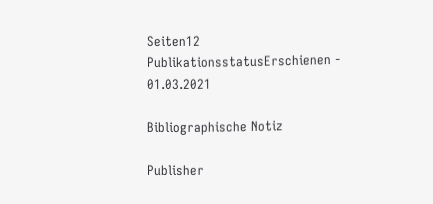Seiten12
PublikationsstatusErschienen - 01.03.2021

Bibliographische Notiz

Publisher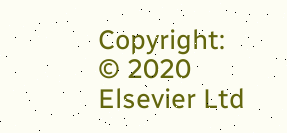Copyright:
© 2020 Elsevier Ltd